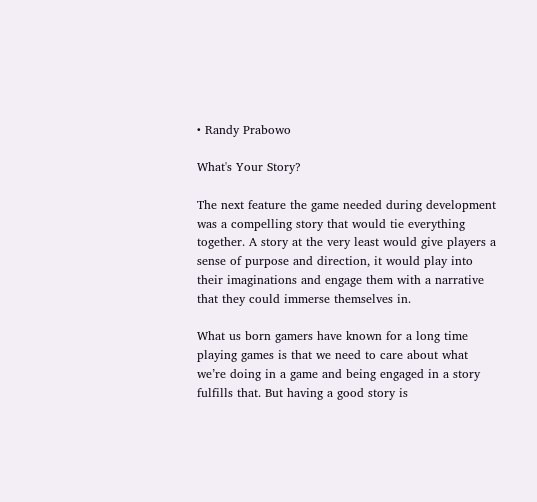• Randy Prabowo

What's Your Story?

The next feature the game needed during development was a compelling story that would tie everything together. A story at the very least would give players a sense of purpose and direction, it would play into their imaginations and engage them with a narrative that they could immerse themselves in.

What us born gamers have known for a long time playing games is that we need to care about what we’re doing in a game and being engaged in a story fulfills that. But having a good story is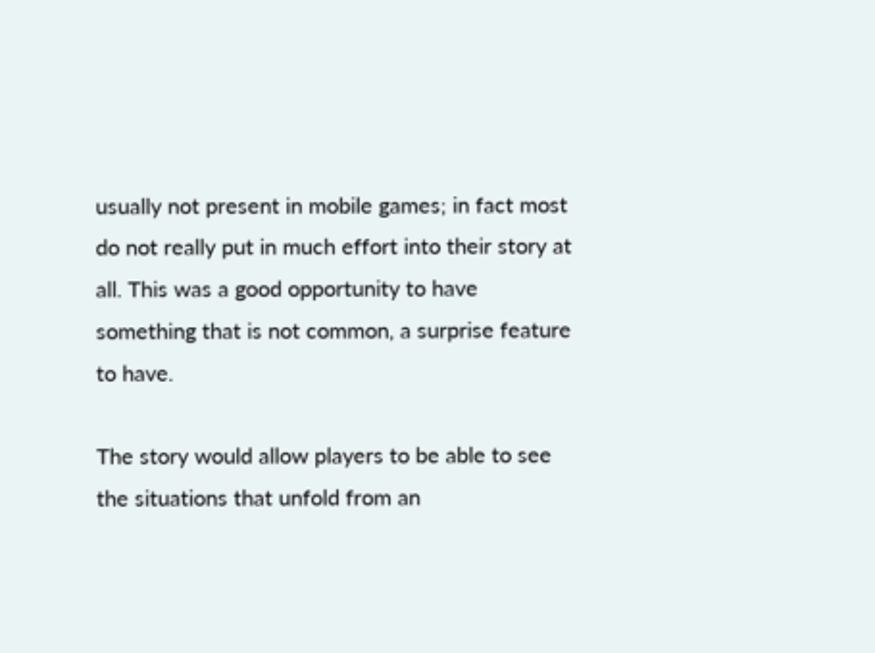usually not present in mobile games; in fact most do not really put in much effort into their story at all. This was a good opportunity to have something that is not common, a surprise feature to have.

The story would allow players to be able to see the situations that unfold from an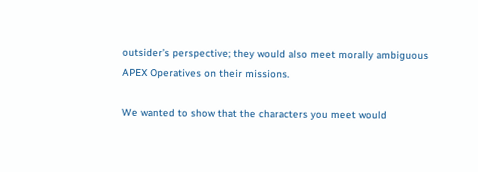outsider’s perspective; they would also meet morally ambiguous APEX Operatives on their missions.

We wanted to show that the characters you meet would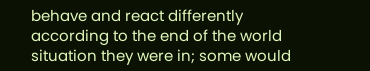behave and react differently according to the end of the world situation they were in; some would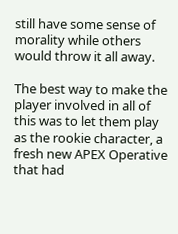still have some sense of morality while others would throw it all away.

The best way to make the player involved in all of this was to let them play as the rookie character, a fresh new APEX Operative that had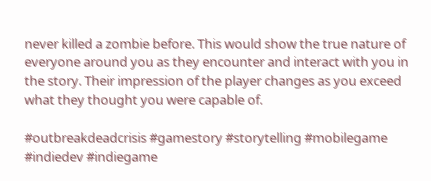never killed a zombie before. This would show the true nature of everyone around you as they encounter and interact with you in the story. Their impression of the player changes as you exceed what they thought you were capable of.

#outbreakdeadcrisis #gamestory #storytelling #mobilegame #indiedev #indiegame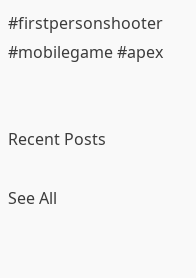#firstpersonshooter #mobilegame #apex


Recent Posts

See All